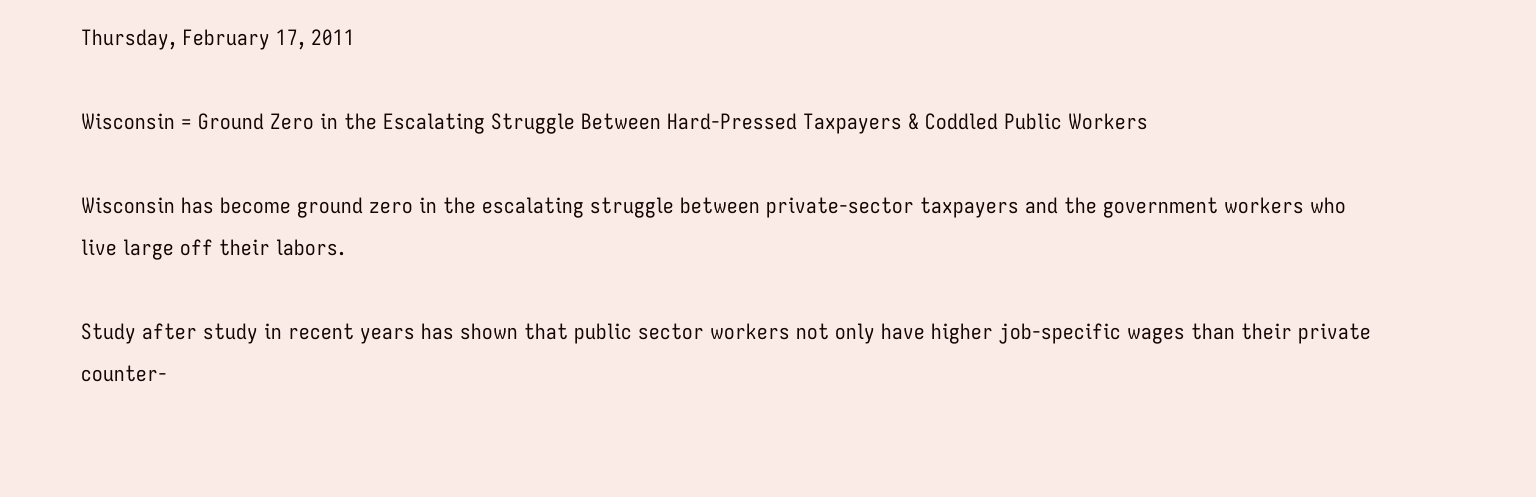Thursday, February 17, 2011

Wisconsin = Ground Zero in the Escalating Struggle Between Hard-Pressed Taxpayers & Coddled Public Workers

Wisconsin has become ground zero in the escalating struggle between private-sector taxpayers and the government workers who live large off their labors.

Study after study in recent years has shown that public sector workers not only have higher job-specific wages than their private counter-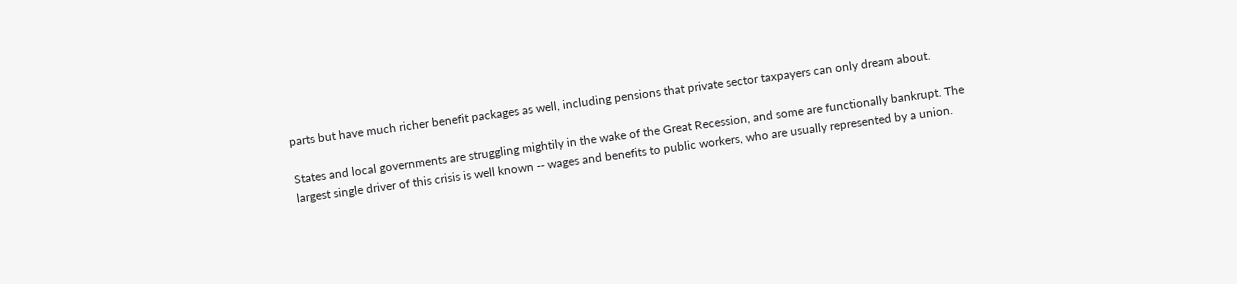parts but have much richer benefit packages as well, including pensions that private sector taxpayers can only dream about.

States and local governments are struggling mightily in the wake of the Great Recession, and some are functionally bankrupt. The largest single driver of this crisis is well known -- wages and benefits to public workers, who are usually represented by a union.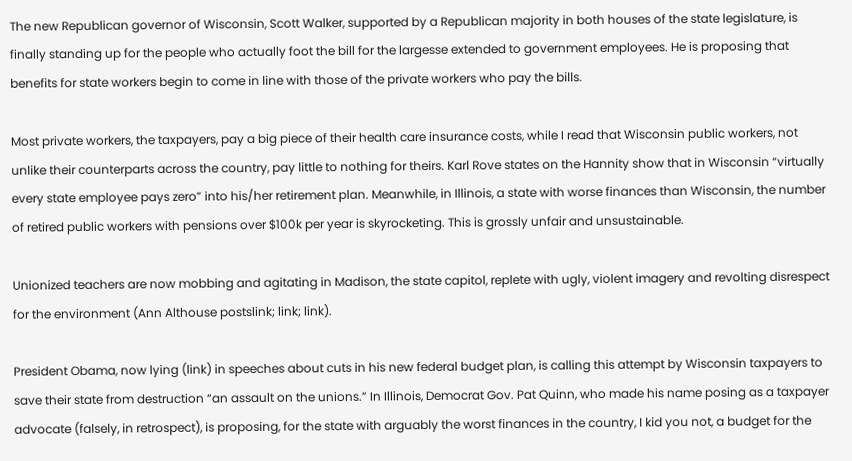The new Republican governor of Wisconsin, Scott Walker, supported by a Republican majority in both houses of the state legislature, is finally standing up for the people who actually foot the bill for the largesse extended to government employees. He is proposing that benefits for state workers begin to come in line with those of the private workers who pay the bills.

Most private workers, the taxpayers, pay a big piece of their health care insurance costs, while I read that Wisconsin public workers, not unlike their counterparts across the country, pay little to nothing for theirs. Karl Rove states on the Hannity show that in Wisconsin “virtually every state employee pays zero” into his/her retirement plan. Meanwhile, in Illinois, a state with worse finances than Wisconsin, the number of retired public workers with pensions over $100k per year is skyrocketing. This is grossly unfair and unsustainable.

Unionized teachers are now mobbing and agitating in Madison, the state capitol, replete with ugly, violent imagery and revolting disrespect for the environment (Ann Althouse postslink; link; link).

President Obama, now lying (link) in speeches about cuts in his new federal budget plan, is calling this attempt by Wisconsin taxpayers to save their state from destruction “an assault on the unions.” In Illinois, Democrat Gov. Pat Quinn, who made his name posing as a taxpayer advocate (falsely, in retrospect), is proposing, for the state with arguably the worst finances in the country, I kid you not, a budget for the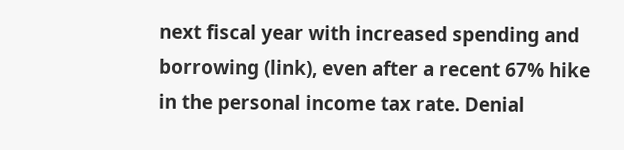next fiscal year with increased spending and borrowing (link), even after a recent 67% hike in the personal income tax rate. Denial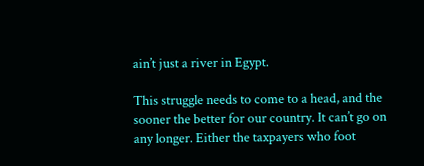ain’t just a river in Egypt.

This struggle needs to come to a head, and the sooner the better for our country. It can’t go on any longer. Either the taxpayers who foot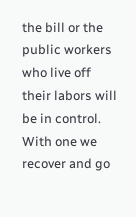the bill or the public workers who live off their labors will be in control. With one we recover and go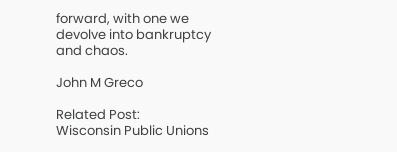forward, with one we devolve into bankruptcy and chaos.

John M Greco

Related Post:
Wisconsin Public Unions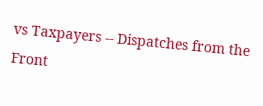vs Taxpayers -- Dispatches from the Front